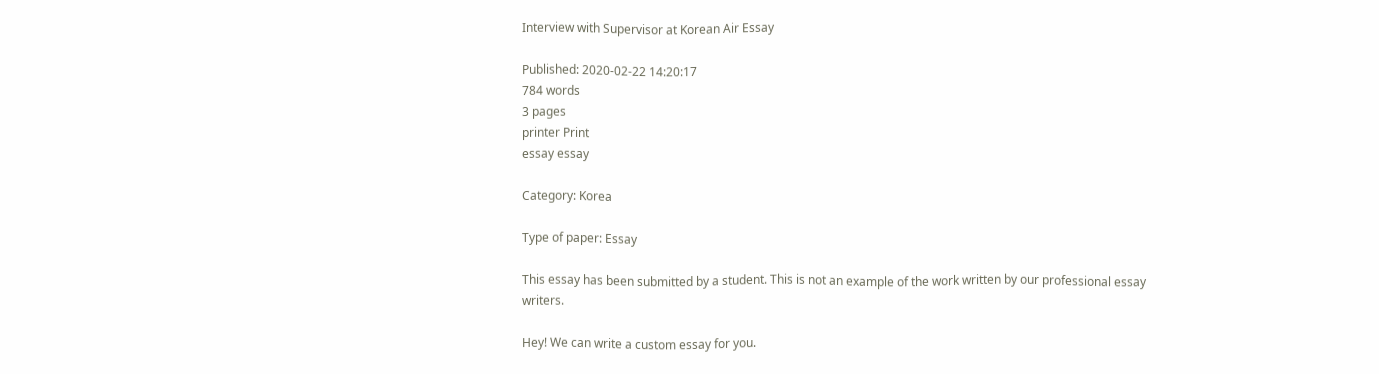Interview with Supervisor at Korean Air Essay

Published: 2020-02-22 14:20:17
784 words
3 pages
printer Print
essay essay

Category: Korea

Type of paper: Essay

This essay has been submitted by a student. This is not an example of the work written by our professional essay writers.

Hey! We can write a custom essay for you.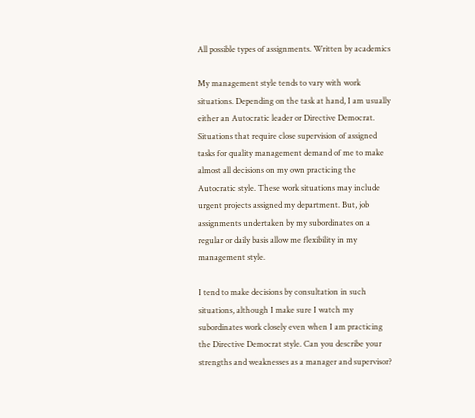All possible types of assignments. Written by academics

My management style tends to vary with work situations. Depending on the task at hand, I am usually either an Autocratic leader or Directive Democrat. Situations that require close supervision of assigned tasks for quality management demand of me to make almost all decisions on my own practicing the Autocratic style. These work situations may include urgent projects assigned my department. But, job assignments undertaken by my subordinates on a regular or daily basis allow me flexibility in my management style.

I tend to make decisions by consultation in such situations, although I make sure I watch my subordinates work closely even when I am practicing the Directive Democrat style. Can you describe your strengths and weaknesses as a manager and supervisor?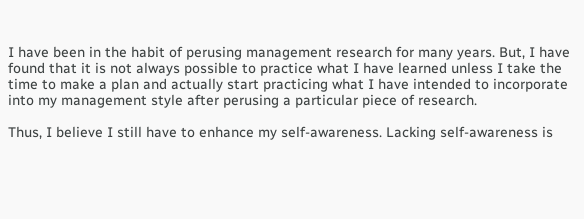I have been in the habit of perusing management research for many years. But, I have found that it is not always possible to practice what I have learned unless I take the time to make a plan and actually start practicing what I have intended to incorporate into my management style after perusing a particular piece of research.

Thus, I believe I still have to enhance my self-awareness. Lacking self-awareness is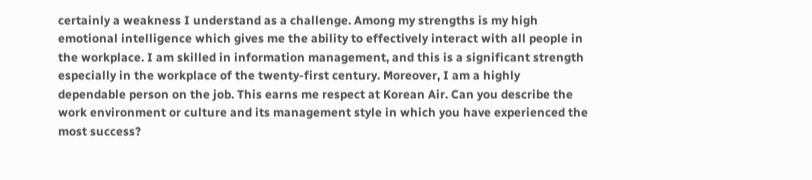certainly a weakness I understand as a challenge. Among my strengths is my high emotional intelligence which gives me the ability to effectively interact with all people in the workplace. I am skilled in information management, and this is a significant strength especially in the workplace of the twenty-first century. Moreover, I am a highly dependable person on the job. This earns me respect at Korean Air. Can you describe the work environment or culture and its management style in which you have experienced the most success?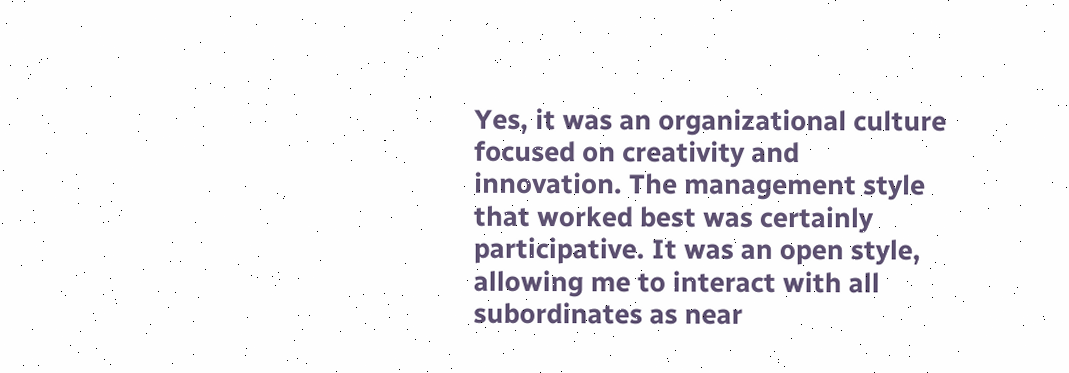Yes, it was an organizational culture focused on creativity and innovation. The management style that worked best was certainly participative. It was an open style, allowing me to interact with all subordinates as near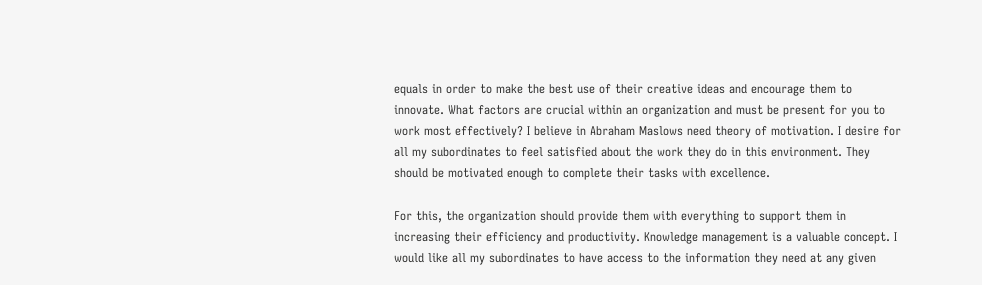equals in order to make the best use of their creative ideas and encourage them to innovate. What factors are crucial within an organization and must be present for you to work most effectively? I believe in Abraham Maslows need theory of motivation. I desire for all my subordinates to feel satisfied about the work they do in this environment. They should be motivated enough to complete their tasks with excellence.

For this, the organization should provide them with everything to support them in increasing their efficiency and productivity. Knowledge management is a valuable concept. I would like all my subordinates to have access to the information they need at any given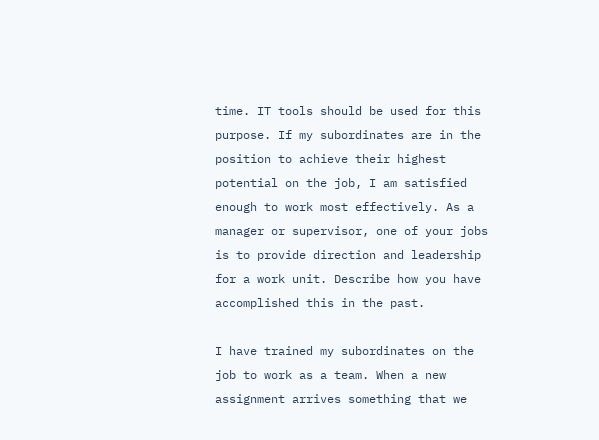time. IT tools should be used for this purpose. If my subordinates are in the position to achieve their highest potential on the job, I am satisfied enough to work most effectively. As a manager or supervisor, one of your jobs is to provide direction and leadership for a work unit. Describe how you have accomplished this in the past.

I have trained my subordinates on the job to work as a team. When a new assignment arrives something that we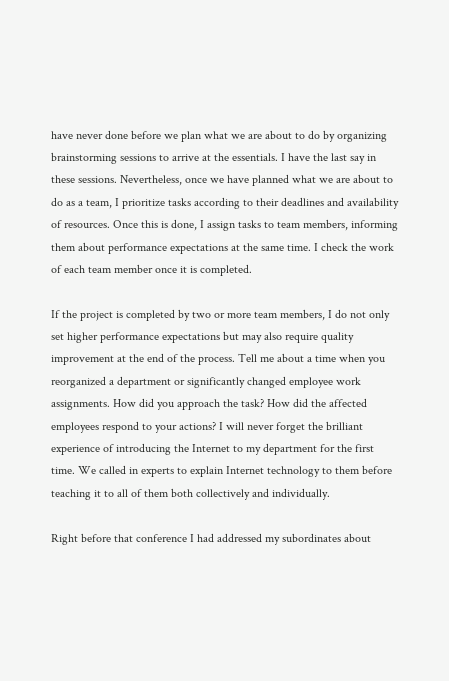have never done before we plan what we are about to do by organizing brainstorming sessions to arrive at the essentials. I have the last say in these sessions. Nevertheless, once we have planned what we are about to do as a team, I prioritize tasks according to their deadlines and availability of resources. Once this is done, I assign tasks to team members, informing them about performance expectations at the same time. I check the work of each team member once it is completed.

If the project is completed by two or more team members, I do not only set higher performance expectations but may also require quality improvement at the end of the process. Tell me about a time when you reorganized a department or significantly changed employee work assignments. How did you approach the task? How did the affected employees respond to your actions? I will never forget the brilliant experience of introducing the Internet to my department for the first time. We called in experts to explain Internet technology to them before teaching it to all of them both collectively and individually.

Right before that conference I had addressed my subordinates about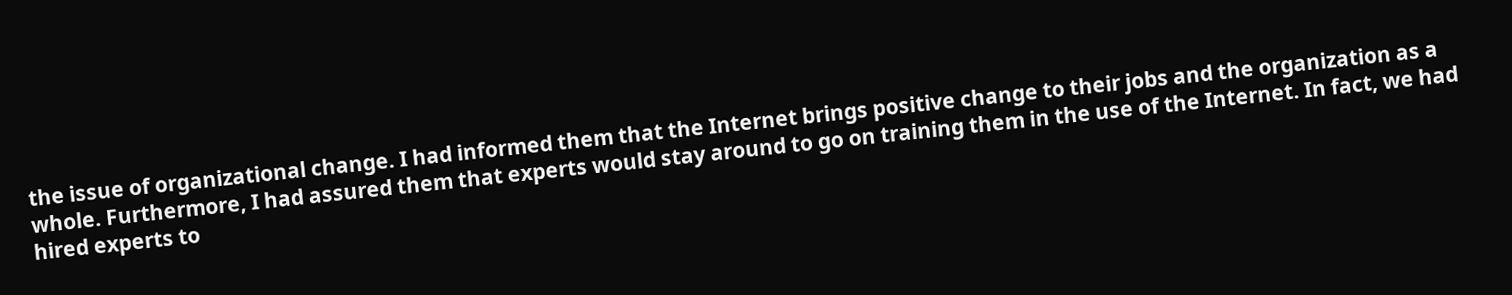the issue of organizational change. I had informed them that the Internet brings positive change to their jobs and the organization as a whole. Furthermore, I had assured them that experts would stay around to go on training them in the use of the Internet. In fact, we had hired experts to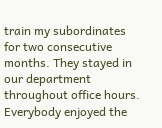train my subordinates for two consecutive months. They stayed in our department throughout office hours. Everybody enjoyed the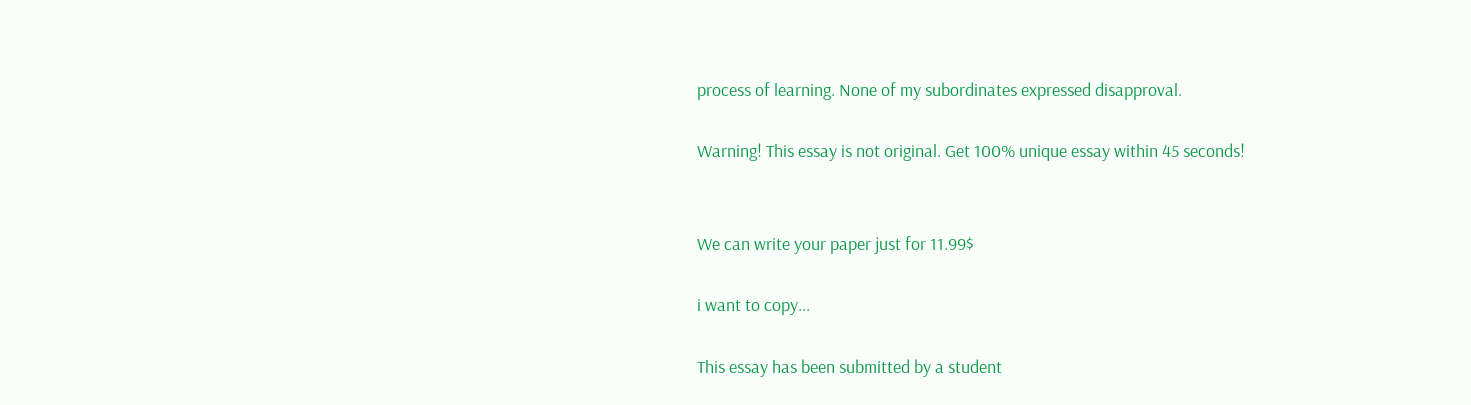process of learning. None of my subordinates expressed disapproval.

Warning! This essay is not original. Get 100% unique essay within 45 seconds!


We can write your paper just for 11.99$

i want to copy...

This essay has been submitted by a student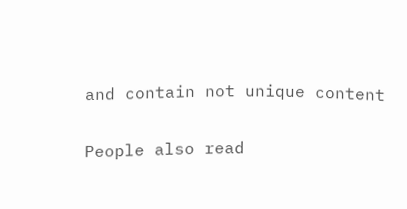and contain not unique content

People also read